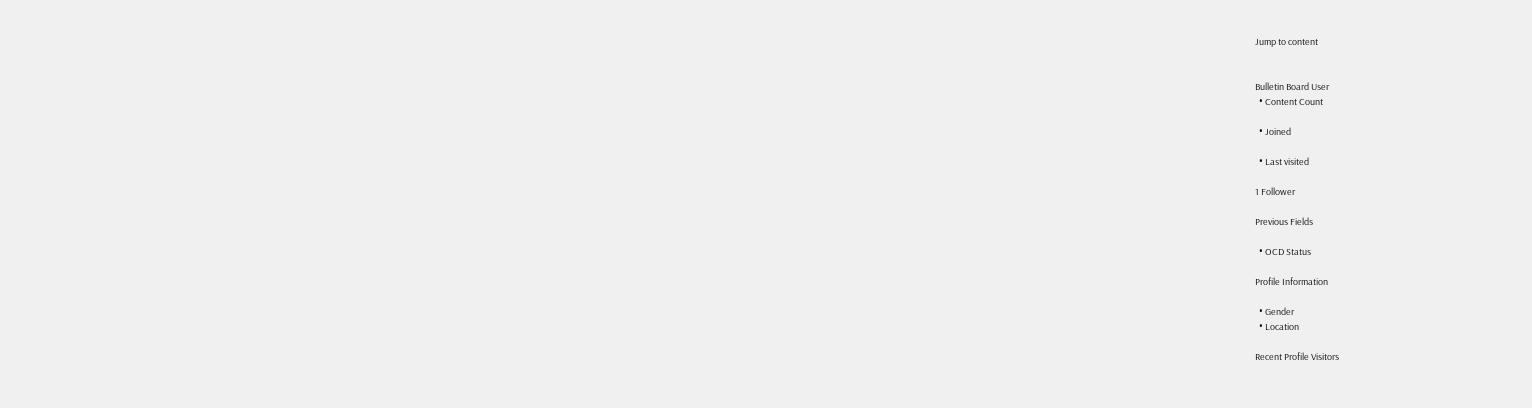Jump to content


Bulletin Board User
  • Content Count

  • Joined

  • Last visited

1 Follower

Previous Fields

  • OCD Status

Profile Information

  • Gender
  • Location

Recent Profile Visitors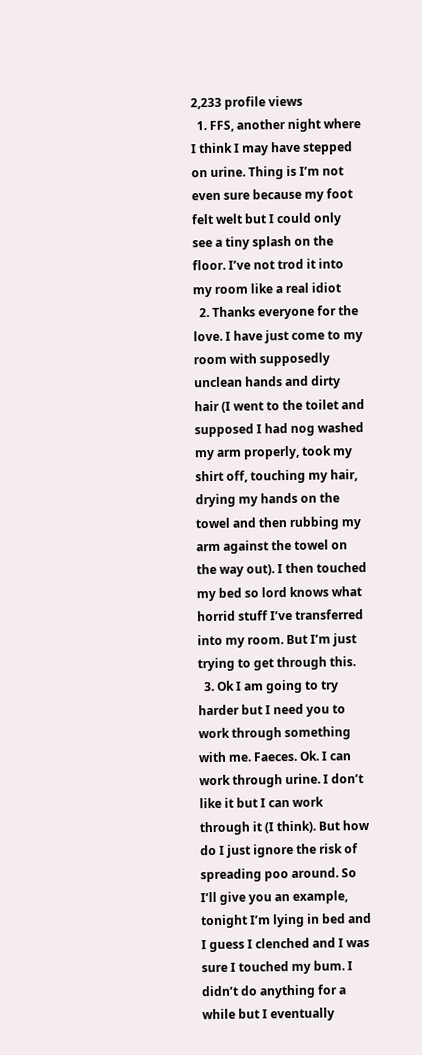2,233 profile views
  1. FFS, another night where I think I may have stepped on urine. Thing is I’m not even sure because my foot felt welt but I could only see a tiny splash on the floor. I’ve not trod it into my room like a real idiot
  2. Thanks everyone for the love. I have just come to my room with supposedly unclean hands and dirty hair (I went to the toilet and supposed I had nog washed my arm properly, took my shirt off, touching my hair, drying my hands on the towel and then rubbing my arm against the towel on the way out). I then touched my bed so lord knows what horrid stuff I’ve transferred into my room. But I’m just trying to get through this.
  3. Ok I am going to try harder but I need you to work through something with me. Faeces. Ok. I can work through urine. I don’t like it but I can work through it (I think). But how do I just ignore the risk of spreading poo around. So I’ll give you an example, tonight I’m lying in bed and I guess I clenched and I was sure I touched my bum. I didn’t do anything for a while but I eventually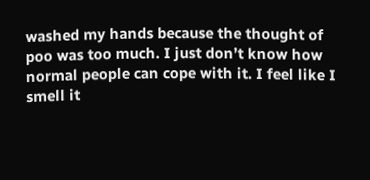washed my hands because the thought of poo was too much. I just don’t know how normal people can cope with it. I feel like I smell it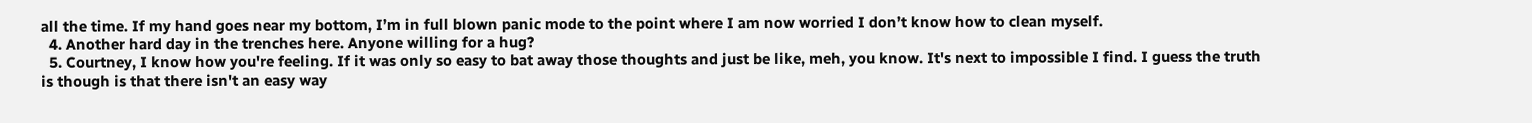all the time. If my hand goes near my bottom, I’m in full blown panic mode to the point where I am now worried I don’t know how to clean myself.
  4. Another hard day in the trenches here. Anyone willing for a hug?
  5. Courtney, I know how you're feeling. If it was only so easy to bat away those thoughts and just be like, meh, you know. It's next to impossible I find. I guess the truth is though is that there isn't an easy way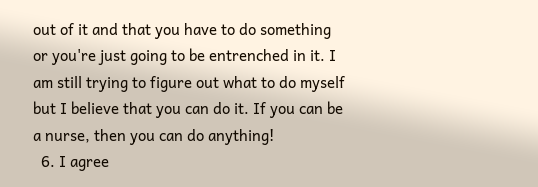out of it and that you have to do something or you're just going to be entrenched in it. I am still trying to figure out what to do myself but I believe that you can do it. If you can be a nurse, then you can do anything!
  6. I agree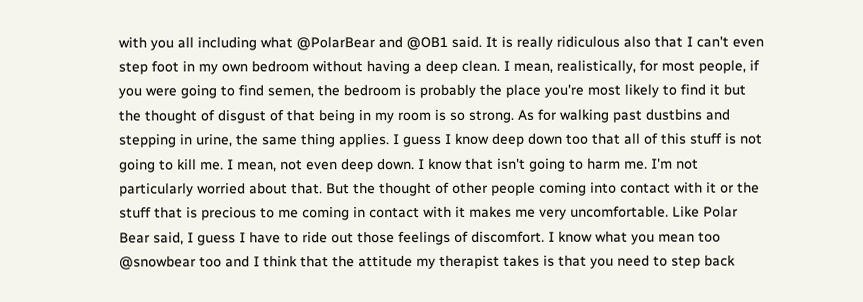with you all including what @PolarBear and @OB1 said. It is really ridiculous also that I can't even step foot in my own bedroom without having a deep clean. I mean, realistically, for most people, if you were going to find semen, the bedroom is probably the place you're most likely to find it but the thought of disgust of that being in my room is so strong. As for walking past dustbins and stepping in urine, the same thing applies. I guess I know deep down too that all of this stuff is not going to kill me. I mean, not even deep down. I know that isn't going to harm me. I'm not particularly worried about that. But the thought of other people coming into contact with it or the stuff that is precious to me coming in contact with it makes me very uncomfortable. Like Polar Bear said, I guess I have to ride out those feelings of discomfort. I know what you mean too @snowbear too and I think that the attitude my therapist takes is that you need to step back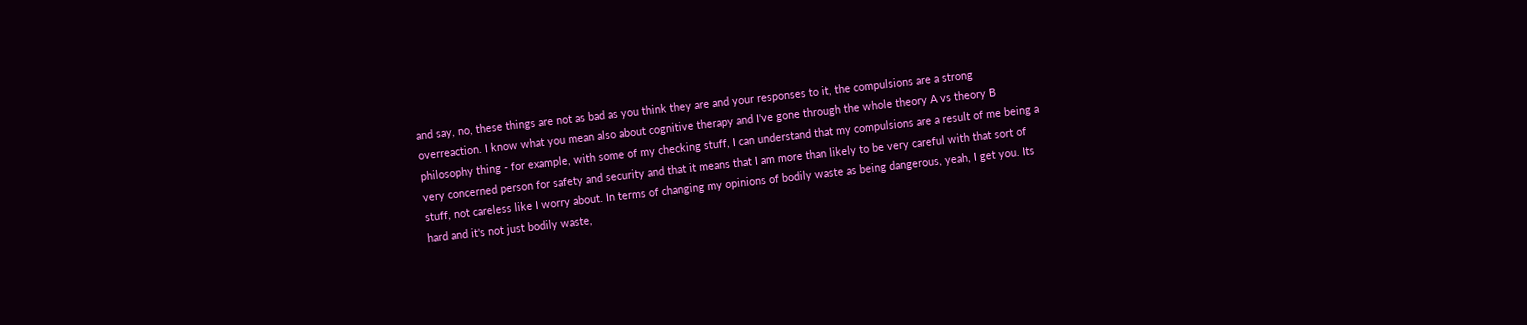and say, no, these things are not as bad as you think they are and your responses to it, the compulsions are a strong overreaction. I know what you mean also about cognitive therapy and I've gone through the whole theory A vs theory B philosophy thing - for example, with some of my checking stuff, I can understand that my compulsions are a result of me being a very concerned person for safety and security and that it means that I am more than likely to be very careful with that sort of stuff, not careless like I worry about. In terms of changing my opinions of bodily waste as being dangerous, yeah, I get you. Its hard and it's not just bodily waste,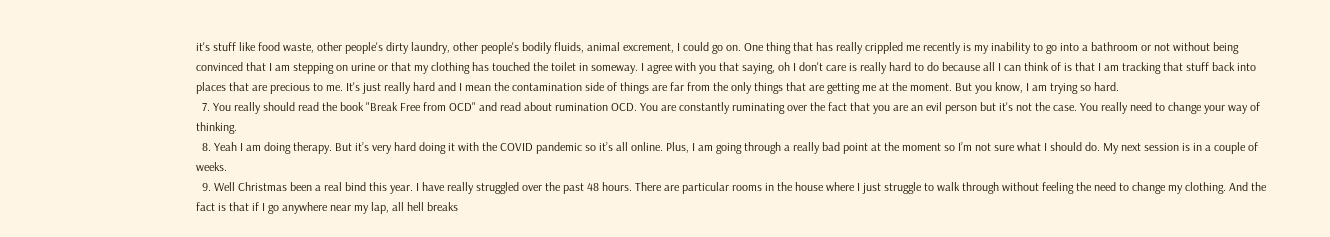it's stuff like food waste, other people's dirty laundry, other people's bodily fluids, animal excrement, I could go on. One thing that has really crippled me recently is my inability to go into a bathroom or not without being convinced that I am stepping on urine or that my clothing has touched the toilet in someway. I agree with you that saying, oh I don't care is really hard to do because all I can think of is that I am tracking that stuff back into places that are precious to me. It's just really hard and I mean the contamination side of things are far from the only things that are getting me at the moment. But you know, I am trying so hard.
  7. You really should read the book "Break Free from OCD" and read about rumination OCD. You are constantly ruminating over the fact that you are an evil person but it's not the case. You really need to change your way of thinking.
  8. Yeah I am doing therapy. But it’s very hard doing it with the COVID pandemic so it’s all online. Plus, I am going through a really bad point at the moment so I’m not sure what I should do. My next session is in a couple of weeks.
  9. Well Christmas been a real bind this year. I have really struggled over the past 48 hours. There are particular rooms in the house where I just struggle to walk through without feeling the need to change my clothing. And the fact is that if I go anywhere near my lap, all hell breaks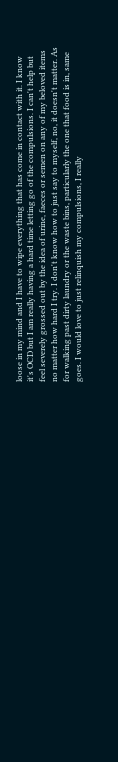loose in my mind and I have to wipe everything that has come in contact with it. I know it's OCD but I am really having a hard time letting go of the compulsions. I can't help but feel severely grossed out by the idea of urine, faeces or semen on any of my beloved items no matter how hard I try. I don't know how to just say to myself, no, it doesn't matter. As for walking past dirty laundry or the waste bins, particularly the one that food is in, same goes. I would love to just relinquish my compulsions, I really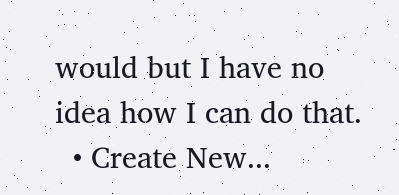would but I have no idea how I can do that.
  • Create New...